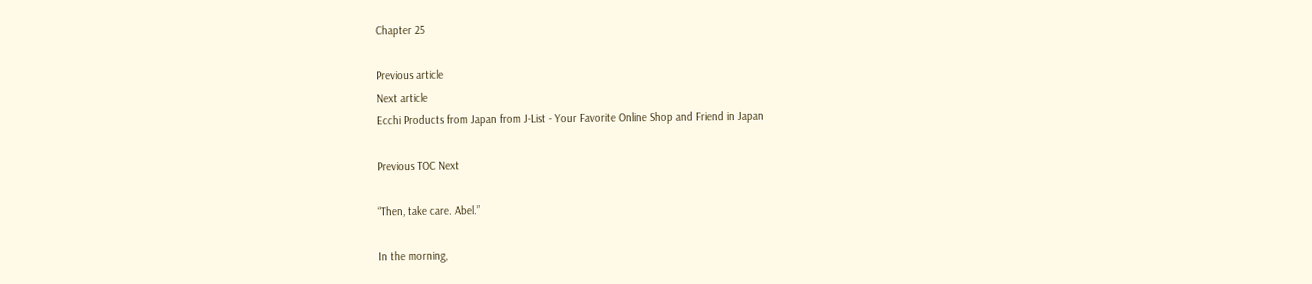Chapter 25

Previous article
Next article
Ecchi Products from Japan from J-List - Your Favorite Online Shop and Friend in Japan

Previous TOC Next

“Then, take care. Abel.”

In the morning,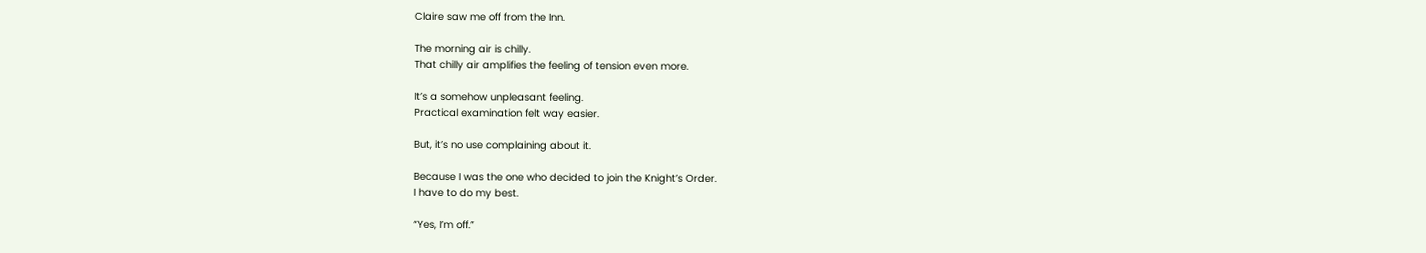Claire saw me off from the Inn.

The morning air is chilly.
That chilly air amplifies the feeling of tension even more.

It’s a somehow unpleasant feeling.
Practical examination felt way easier.

But, it’s no use complaining about it.

Because I was the one who decided to join the Knight’s Order.
I have to do my best.

“Yes, I’m off.”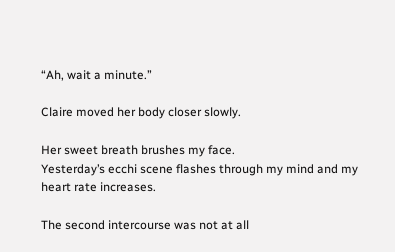“Ah, wait a minute.”

Claire moved her body closer slowly.

Her sweet breath brushes my face.
Yesterday’s ecchi scene flashes through my mind and my heart rate increases.

The second intercourse was not at all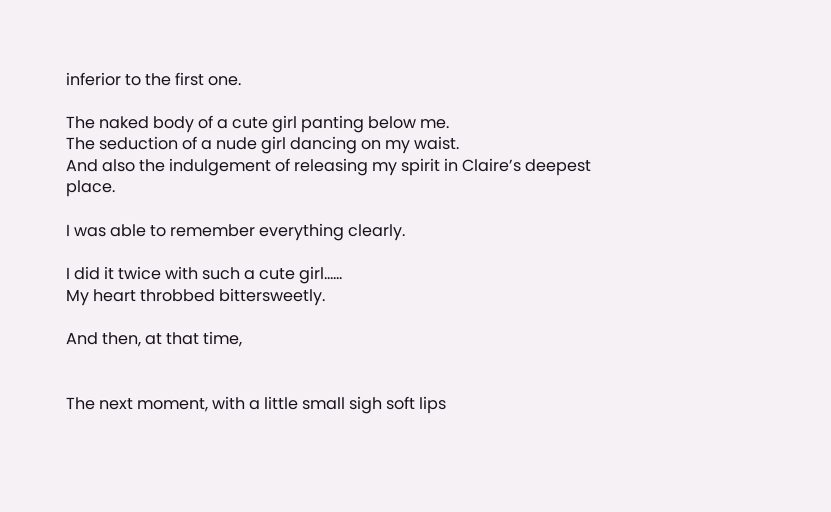inferior to the first one.

The naked body of a cute girl panting below me.
The seduction of a nude girl dancing on my waist.
And also the indulgement of releasing my spirit in Claire’s deepest place.

I was able to remember everything clearly.

I did it twice with such a cute girl……
My heart throbbed bittersweetly.

And then, at that time,


The next moment, with a little small sigh soft lips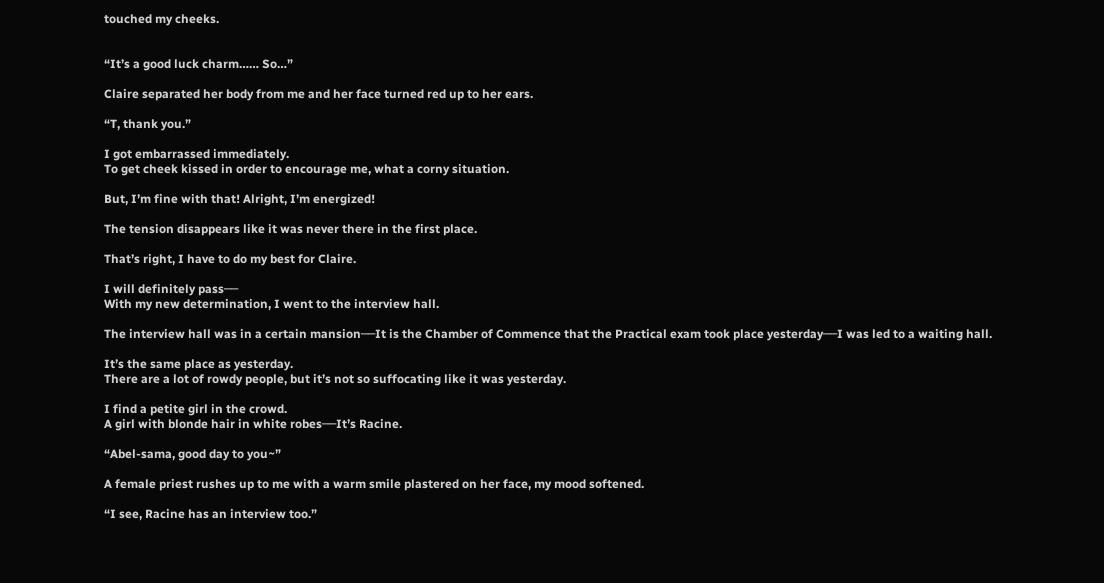touched my cheeks.


“It’s a good luck charm…… So…”

Claire separated her body from me and her face turned red up to her ears.

“T, thank you.”

I got embarrassed immediately.
To get cheek kissed in order to encourage me, what a corny situation.

But, I’m fine with that! Alright, I’m energized!

The tension disappears like it was never there in the first place.

That’s right, I have to do my best for Claire.

I will definitely pass──
With my new determination, I went to the interview hall.

The interview hall was in a certain mansion──It is the Chamber of Commence that the Practical exam took place yesterday──I was led to a waiting hall.

It’s the same place as yesterday.
There are a lot of rowdy people, but it’s not so suffocating like it was yesterday.

I find a petite girl in the crowd.
A girl with blonde hair in white robes──It’s Racine.

“Abel-sama, good day to you~”

A female priest rushes up to me with a warm smile plastered on her face, my mood softened.

“I see, Racine has an interview too.”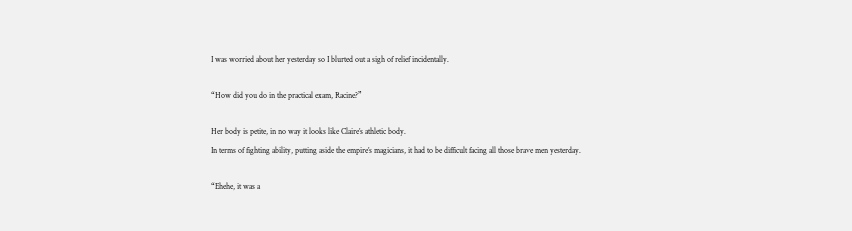I was worried about her yesterday so I blurted out a sigh of relief incidentally.

“How did you do in the practical exam, Racine?”

Her body is petite, in no way it looks like Claire’s athletic body.
In terms of fighting ability, putting aside the empire’s magicians, it had to be difficult facing all those brave men yesterday.

“Ehehe, it was a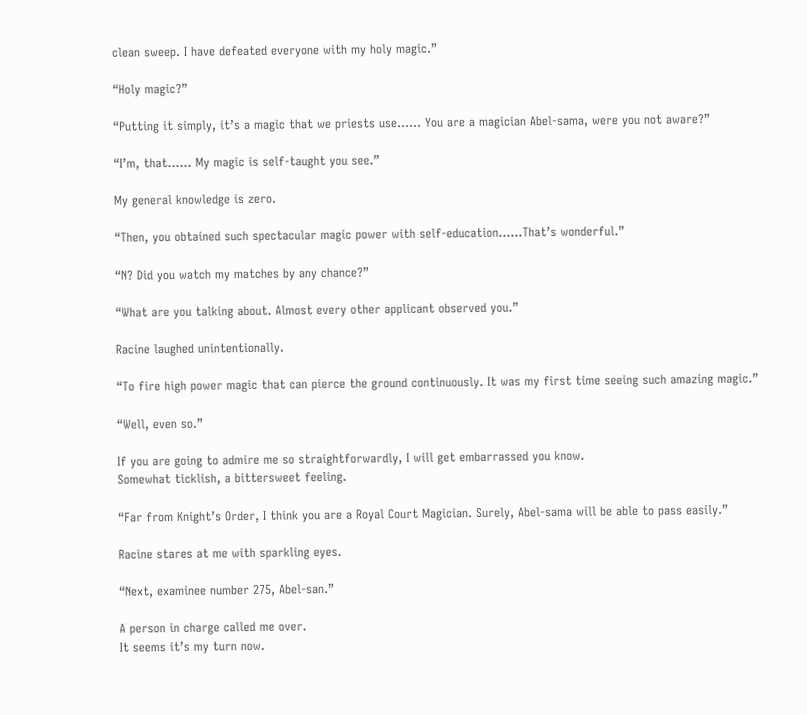clean sweep. I have defeated everyone with my holy magic.”

“Holy magic?”

“Putting it simply, it’s a magic that we priests use…… You are a magician Abel-sama, were you not aware?”

“I’m, that…… My magic is self-taught you see.”

My general knowledge is zero.

“Then, you obtained such spectacular magic power with self-education……That’s wonderful.”

“N? Did you watch my matches by any chance?”

“What are you talking about. Almost every other applicant observed you.”

Racine laughed unintentionally.

“To fire high power magic that can pierce the ground continuously. It was my first time seeing such amazing magic.”

“Well, even so.”

If you are going to admire me so straightforwardly, I will get embarrassed you know.
Somewhat ticklish, a bittersweet feeling.

“Far from Knight’s Order, I think you are a Royal Court Magician. Surely, Abel-sama will be able to pass easily.”

Racine stares at me with sparkling eyes.

“Next, examinee number 275, Abel-san.”

A person in charge called me over.
It seems it’s my turn now.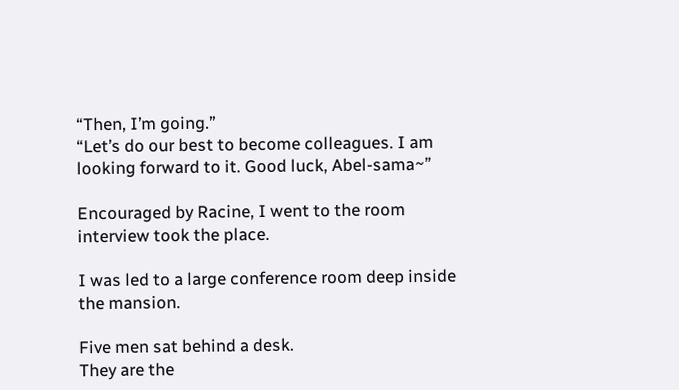“Then, I’m going.”
“Let’s do our best to become colleagues. I am looking forward to it. Good luck, Abel-sama~”

Encouraged by Racine, I went to the room interview took the place.

I was led to a large conference room deep inside the mansion.

Five men sat behind a desk.
They are the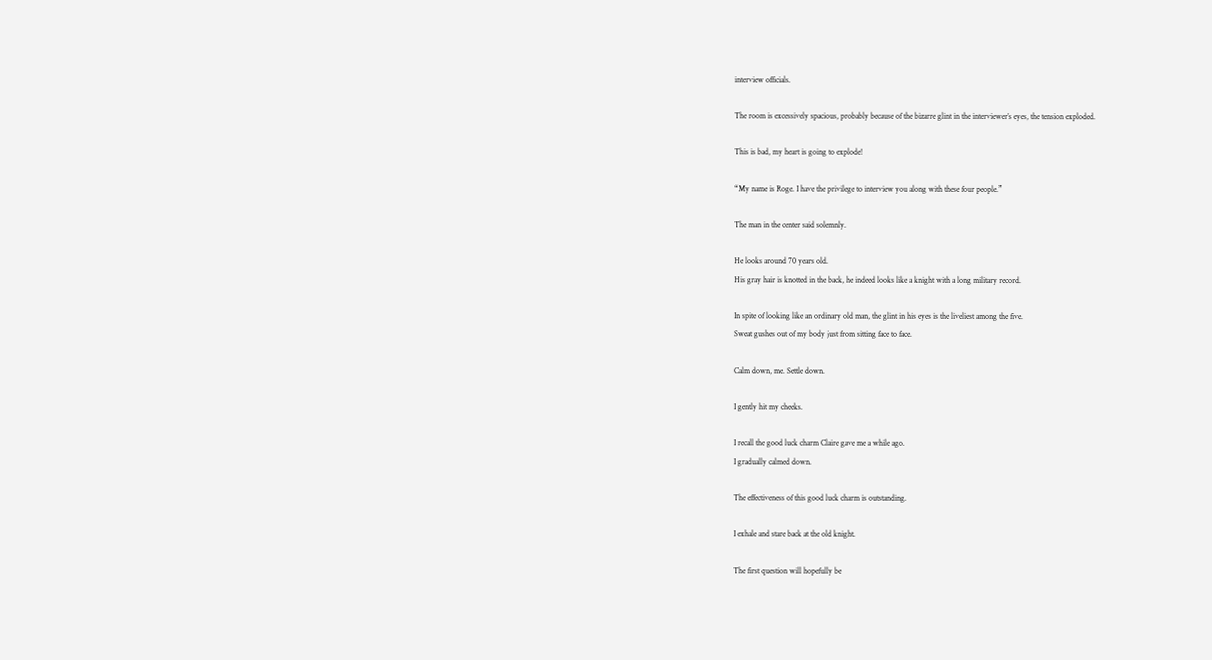interview officials.

The room is excessively spacious, probably because of the bizarre glint in the interviewer’s eyes, the tension exploded.

This is bad, my heart is going to explode!

“My name is Roge. I have the privilege to interview you along with these four people.”

The man in the center said solemnly.

He looks around 70 years old.
His gray hair is knotted in the back, he indeed looks like a knight with a long military record.

In spite of looking like an ordinary old man, the glint in his eyes is the liveliest among the five.
Sweat gushes out of my body just from sitting face to face.

Calm down, me. Settle down.

I gently hit my cheeks.

I recall the good luck charm Claire gave me a while ago.
I gradually calmed down.

The effectiveness of this good luck charm is outstanding.

I exhale and stare back at the old knight.

The first question will hopefully be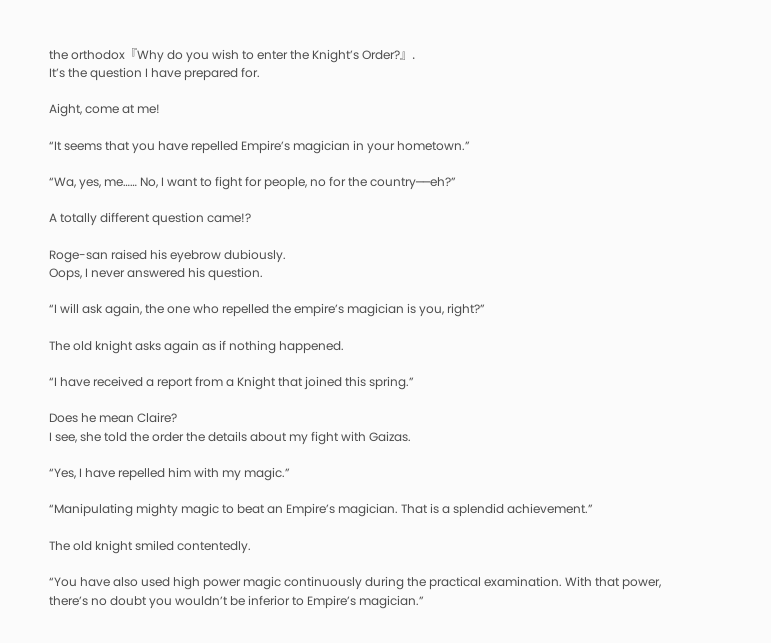the orthodox『Why do you wish to enter the Knight’s Order?』.
It’s the question I have prepared for.

Aight, come at me!

“It seems that you have repelled Empire’s magician in your hometown.”

“Wa, yes, me…… No, I want to fight for people, no for the country──eh?”

A totally different question came!?

Roge-san raised his eyebrow dubiously.
Oops, I never answered his question.

“I will ask again, the one who repelled the empire’s magician is you, right?”

The old knight asks again as if nothing happened.

“I have received a report from a Knight that joined this spring.”

Does he mean Claire?
I see, she told the order the details about my fight with Gaizas.

“Yes, I have repelled him with my magic.”

“Manipulating mighty magic to beat an Empire’s magician. That is a splendid achievement.”

The old knight smiled contentedly.

“You have also used high power magic continuously during the practical examination. With that power, there’s no doubt you wouldn’t be inferior to Empire’s magician.”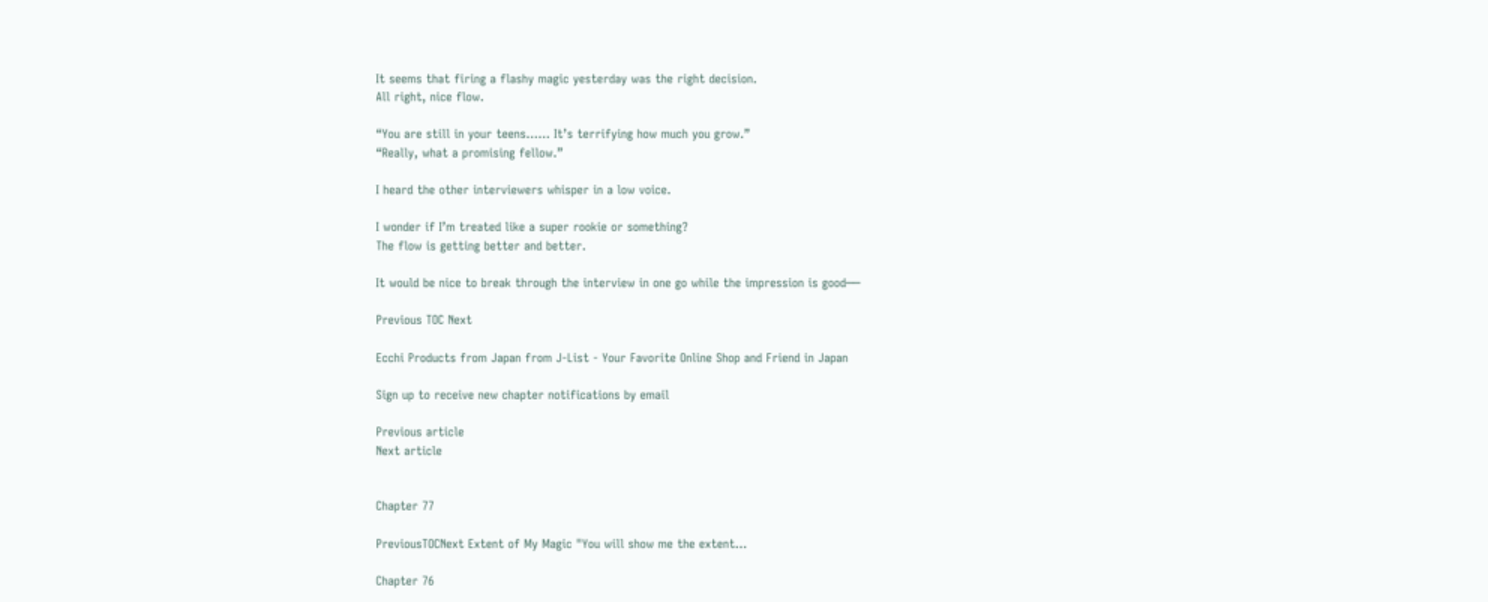It seems that firing a flashy magic yesterday was the right decision.
All right, nice flow.

“You are still in your teens…… It’s terrifying how much you grow.”
“Really, what a promising fellow.”

I heard the other interviewers whisper in a low voice.

I wonder if I’m treated like a super rookie or something?
The flow is getting better and better.

It would be nice to break through the interview in one go while the impression is good──

Previous TOC Next

Ecchi Products from Japan from J-List - Your Favorite Online Shop and Friend in Japan

Sign up to receive new chapter notifications by email

Previous article
Next article


Chapter 77

PreviousTOCNext Extent of My Magic "You will show me the extent...

Chapter 76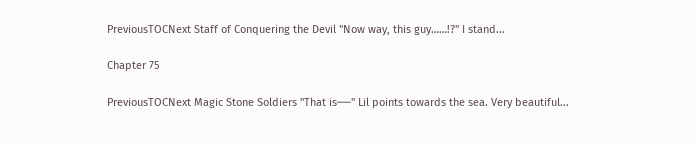PreviousTOCNext Staff of Conquering the Devil "Now way, this guy……!?" I stand...

Chapter 75

PreviousTOCNext Magic Stone Soldiers "That is──" Lil points towards the sea. Very beautiful...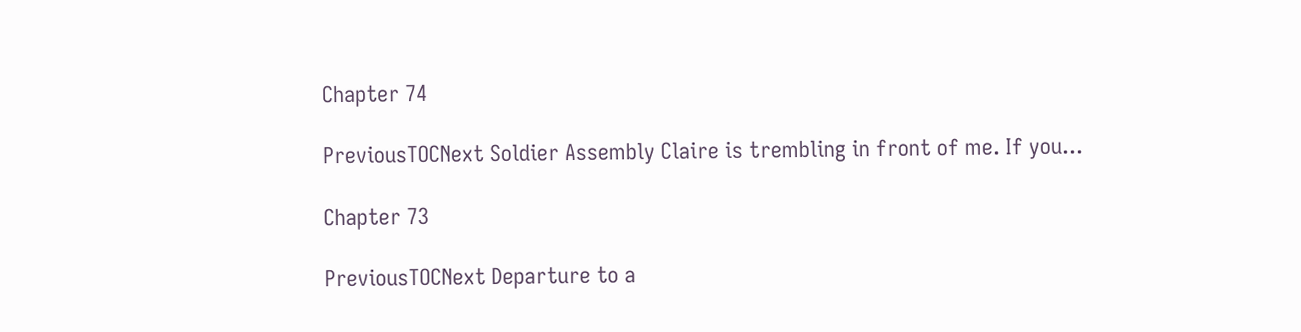Chapter 74

PreviousTOCNext Soldier Assembly Claire is trembling in front of me. If you...

Chapter 73

PreviousTOCNext Departure to a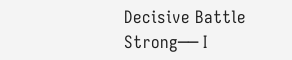Decisive Battle Strong── I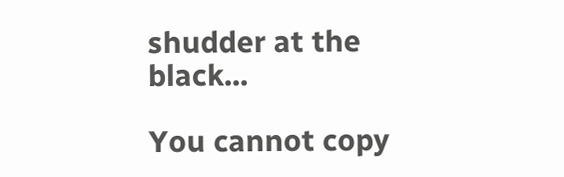shudder at the black...

You cannot copy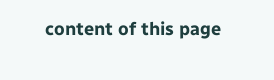content of this page